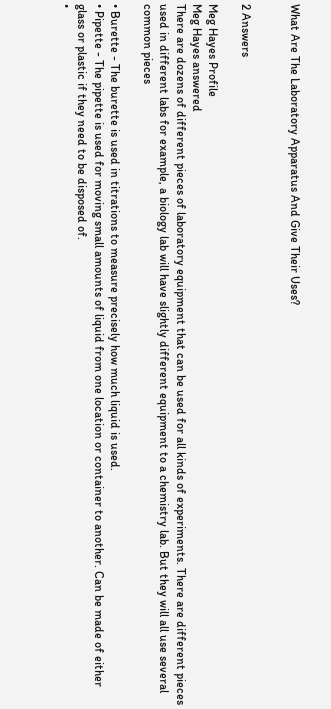What Are The Laboratory Apparatus And Give Their Uses?


2 Answers

Meg Hayes Profile
Meg Hayes answered
There are dozens of different pieces of laboratory equipment that can be used for all kinds of experiments. There are different pieces used in different labs for example, a biology lab will have slightly different equipment to a chemistry lab. But they will all use several common pieces

• Burette - The burette is used in titrations to measure precisely how much liquid is used.
• Pipette - The pipette is used for moving small amounts of liquid from one location or container to another. Can be made of either glass or plastic if they need to be disposed of.
•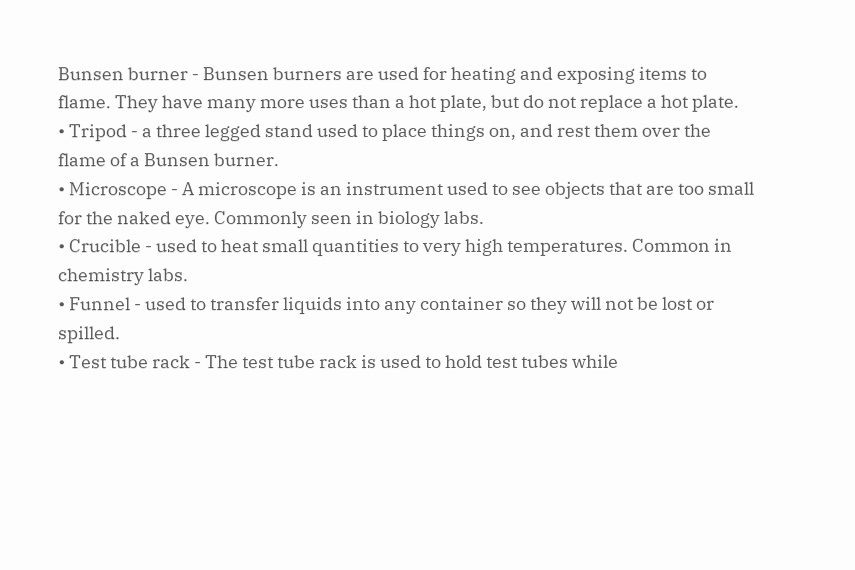Bunsen burner - Bunsen burners are used for heating and exposing items to flame. They have many more uses than a hot plate, but do not replace a hot plate.
• Tripod - a three legged stand used to place things on, and rest them over the flame of a Bunsen burner.
• Microscope - A microscope is an instrument used to see objects that are too small for the naked eye. Commonly seen in biology labs.
• Crucible - used to heat small quantities to very high temperatures. Common in chemistry labs.
• Funnel - used to transfer liquids into any container so they will not be lost or spilled.
• Test tube rack - The test tube rack is used to hold test tubes while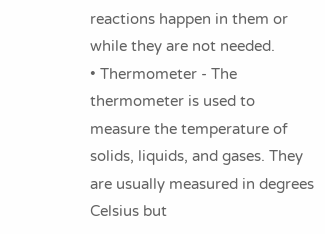reactions happen in them or while they are not needed.
• Thermometer - The thermometer is used to measure the temperature of solids, liquids, and gases. They are usually measured in degrees Celsius but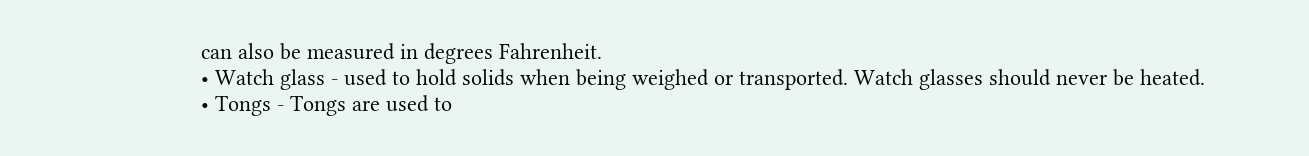can also be measured in degrees Fahrenheit.
• Watch glass - used to hold solids when being weighed or transported. Watch glasses should never be heated.
• Tongs - Tongs are used to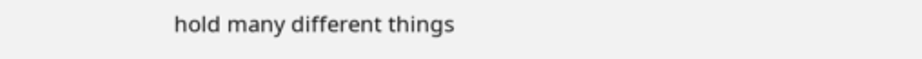hold many different things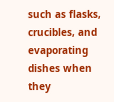such as flasks, crucibles, and evaporating dishes when they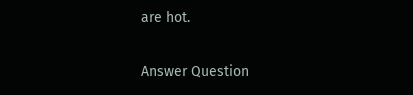are hot.

Answer Question